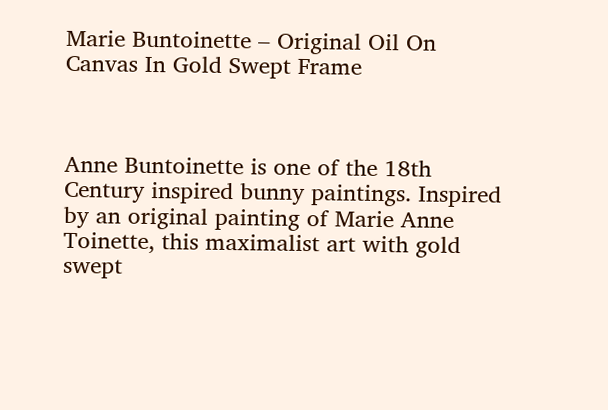Marie Buntoinette – Original Oil On Canvas In Gold Swept Frame



Anne Buntoinette is one of the 18th Century inspired bunny paintings. Inspired by an original painting of Marie Anne Toinette, this maximalist art with gold swept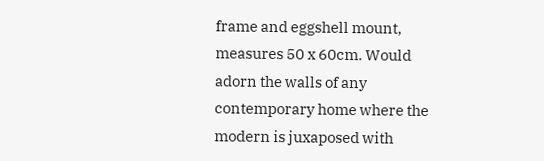frame and eggshell mount, measures 50 x 60cm. Would adorn the walls of any contemporary home where the modern is juxaposed with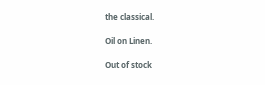the classical.

Oil on Linen.

Out of stock